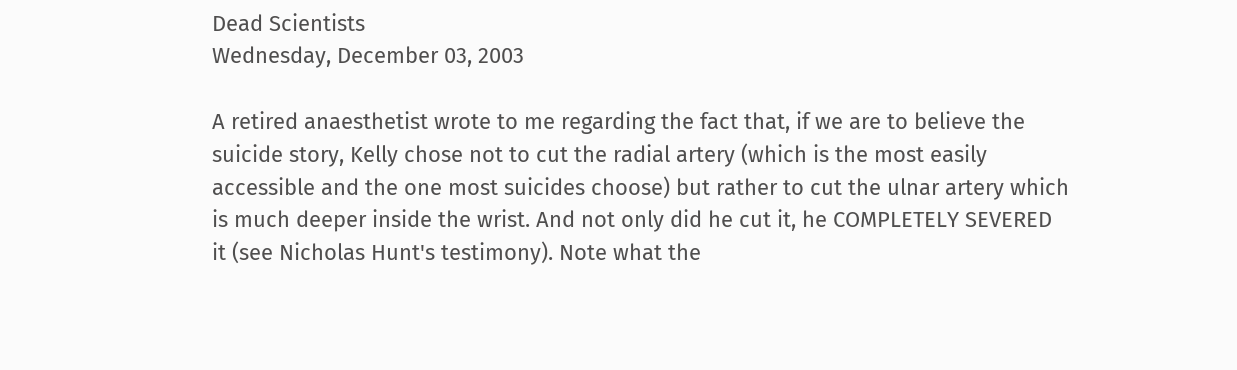Dead Scientists
Wednesday, December 03, 2003

A retired anaesthetist wrote to me regarding the fact that, if we are to believe the suicide story, Kelly chose not to cut the radial artery (which is the most easily accessible and the one most suicides choose) but rather to cut the ulnar artery which is much deeper inside the wrist. And not only did he cut it, he COMPLETELY SEVERED it (see Nicholas Hunt's testimony). Note what the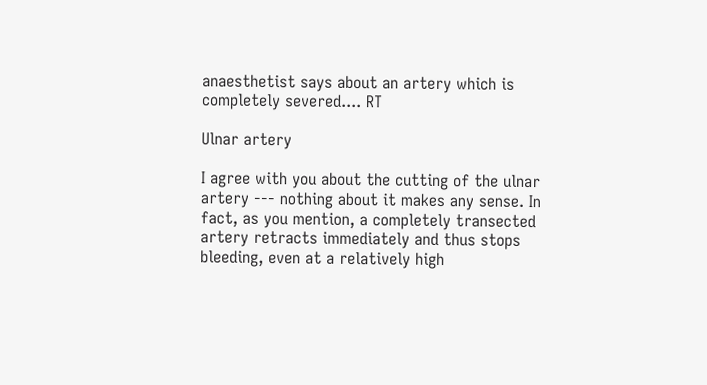anaesthetist says about an artery which is completely severed.... RT

Ulnar artery

I agree with you about the cutting of the ulnar artery --- nothing about it makes any sense. In fact, as you mention, a completely transected artery retracts immediately and thus stops bleeding, even at a relatively high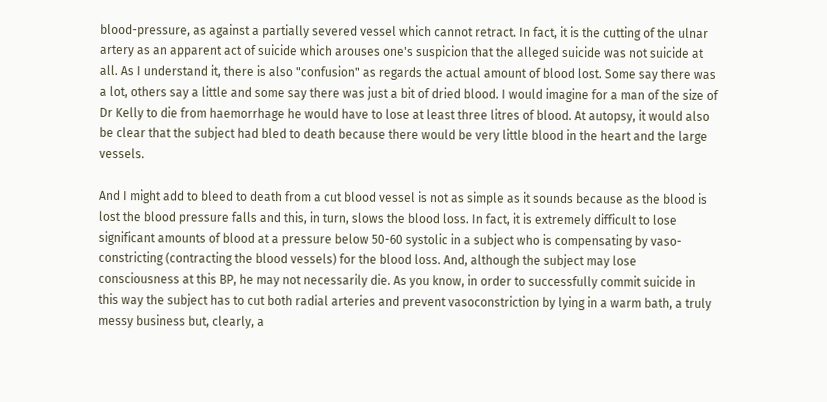blood-pressure, as against a partially severed vessel which cannot retract. In fact, it is the cutting of the ulnar artery as an apparent act of suicide which arouses one's suspicion that the alleged suicide was not suicide at all. As I understand it, there is also "confusion" as regards the actual amount of blood lost. Some say there was a lot, others say a little and some say there was just a bit of dried blood. I would imagine for a man of the size of Dr Kelly to die from haemorrhage he would have to lose at least three litres of blood. At autopsy, it would also be clear that the subject had bled to death because there would be very little blood in the heart and the large vessels.

And I might add to bleed to death from a cut blood vessel is not as simple as it sounds because as the blood is lost the blood pressure falls and this, in turn, slows the blood loss. In fact, it is extremely difficult to lose significant amounts of blood at a pressure below 50-60 systolic in a subject who is compensating by vaso-constricting (contracting the blood vessels) for the blood loss. And, although the subject may lose consciousness at this BP, he may not necessarily die. As you know, in order to successfully commit suicide in this way the subject has to cut both radial arteries and prevent vasoconstriction by lying in a warm bath, a truly messy business but, clearly, a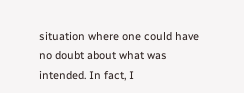situation where one could have no doubt about what was intended. In fact, I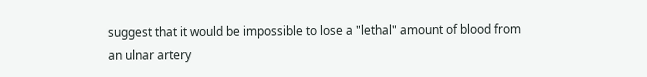suggest that it would be impossible to lose a "lethal" amount of blood from an ulnar artery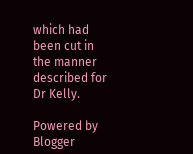which had been cut in the manner described for Dr Kelly.

Powered by Blogger